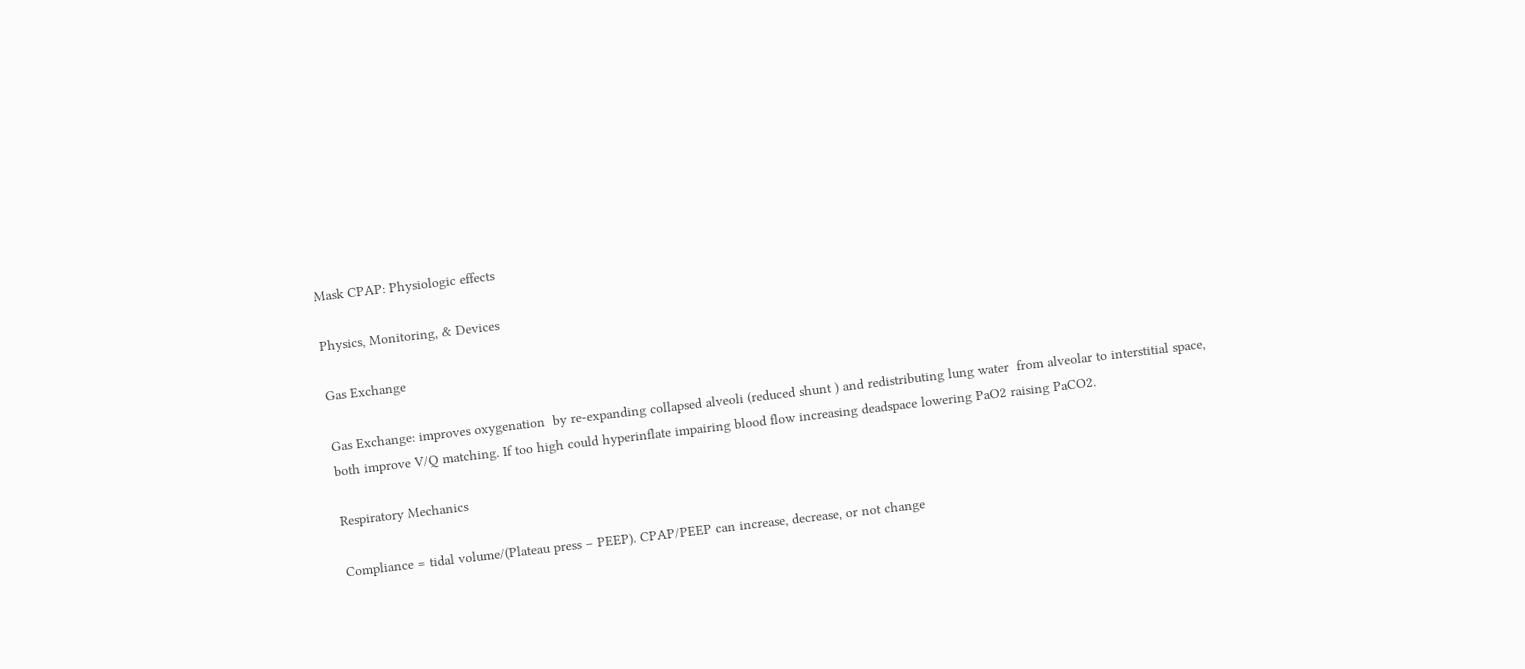Mask CPAP: Physiologic effects

Physics, Monitoring, & Devices

Gas Exchange

Gas Exchange: improves oxygenation  by re-expanding collapsed alveoli (reduced shunt ) and redistributing lung water  from alveolar to interstitial space, both improve V/Q matching. If too high could hyperinflate impairing blood flow increasing deadspace lowering PaO2 raising PaCO2.

Respiratory Mechanics

Compliance = tidal volume/(Plateau press – PEEP). CPAP/PEEP can increase, decrease, or not change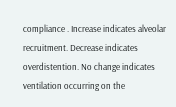compliance . Increase indicates alveolar recruitment. Decrease indicates overdistention. No change indicates ventilation occurring on the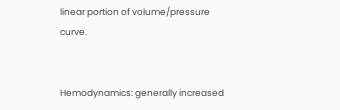linear portion of volume/pressure curve.


Hemodynamics: generally increased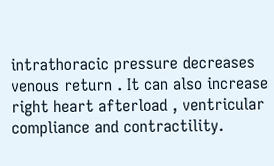intrathoracic pressure decreases venous return . It can also increase right heart afterload , ventricular compliance and contractility.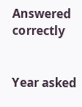Answered correctly


Year asked